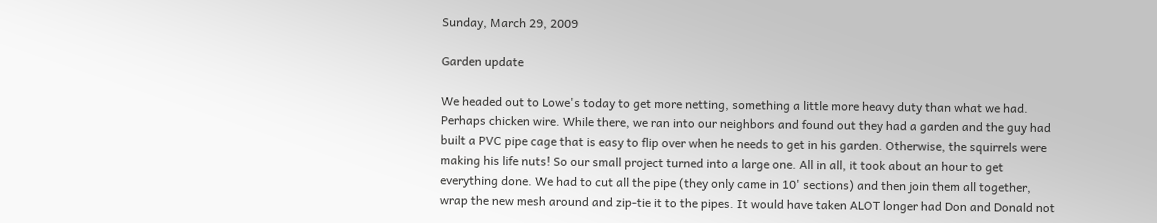Sunday, March 29, 2009

Garden update

We headed out to Lowe's today to get more netting, something a little more heavy duty than what we had. Perhaps chicken wire. While there, we ran into our neighbors and found out they had a garden and the guy had built a PVC pipe cage that is easy to flip over when he needs to get in his garden. Otherwise, the squirrels were making his life nuts! So our small project turned into a large one. All in all, it took about an hour to get everything done. We had to cut all the pipe (they only came in 10' sections) and then join them all together, wrap the new mesh around and zip-tie it to the pipes. It would have taken ALOT longer had Don and Donald not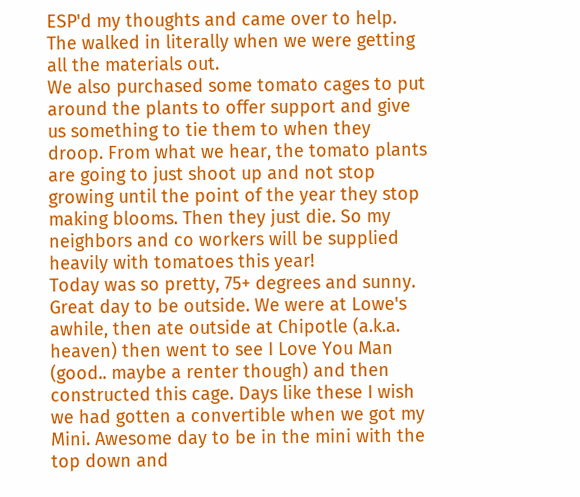ESP'd my thoughts and came over to help. The walked in literally when we were getting all the materials out.
We also purchased some tomato cages to put around the plants to offer support and give us something to tie them to when they droop. From what we hear, the tomato plants are going to just shoot up and not stop growing until the point of the year they stop making blooms. Then they just die. So my neighbors and co workers will be supplied heavily with tomatoes this year!
Today was so pretty, 75+ degrees and sunny. Great day to be outside. We were at Lowe's awhile, then ate outside at Chipotle (a.k.a. heaven) then went to see I Love You Man (good.. maybe a renter though) and then constructed this cage. Days like these I wish we had gotten a convertible when we got my Mini. Awesome day to be in the mini with the top down and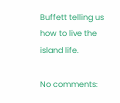Buffett telling us how to live the island life.

No comments: